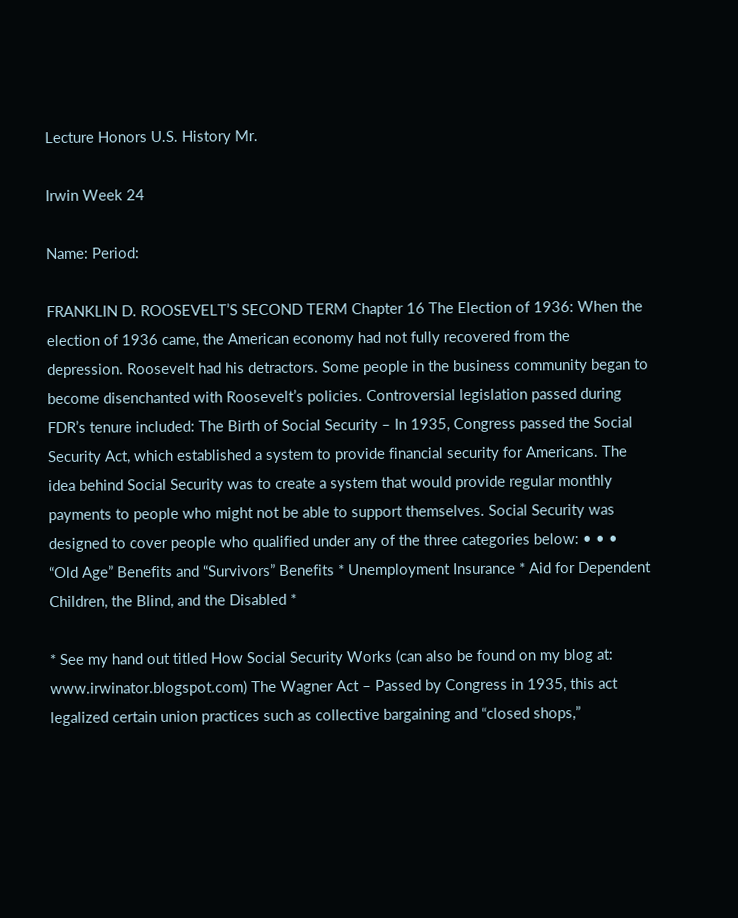Lecture Honors U.S. History Mr.

Irwin Week 24

Name: Period:

FRANKLIN D. ROOSEVELT’S SECOND TERM Chapter 16 The Election of 1936: When the election of 1936 came, the American economy had not fully recovered from the depression. Roosevelt had his detractors. Some people in the business community began to become disenchanted with Roosevelt’s policies. Controversial legislation passed during FDR’s tenure included: The Birth of Social Security – In 1935, Congress passed the Social Security Act, which established a system to provide financial security for Americans. The idea behind Social Security was to create a system that would provide regular monthly payments to people who might not be able to support themselves. Social Security was designed to cover people who qualified under any of the three categories below: • • • “Old Age” Benefits and “Survivors” Benefits * Unemployment Insurance * Aid for Dependent Children, the Blind, and the Disabled *

* See my hand out titled How Social Security Works (can also be found on my blog at: www.irwinator.blogspot.com) The Wagner Act – Passed by Congress in 1935, this act legalized certain union practices such as collective bargaining and “closed shops,”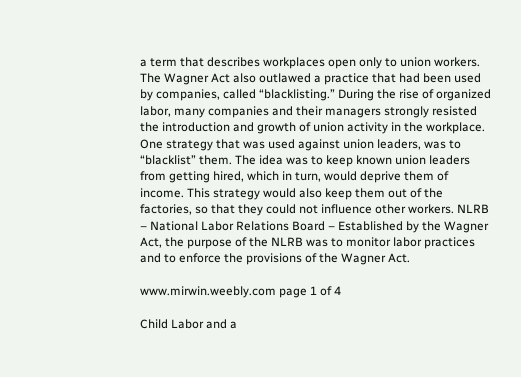a term that describes workplaces open only to union workers. The Wagner Act also outlawed a practice that had been used by companies, called “blacklisting.” During the rise of organized labor, many companies and their managers strongly resisted the introduction and growth of union activity in the workplace. One strategy that was used against union leaders, was to “blacklist” them. The idea was to keep known union leaders from getting hired, which in turn, would deprive them of income. This strategy would also keep them out of the factories, so that they could not influence other workers. NLRB – National Labor Relations Board – Established by the Wagner Act, the purpose of the NLRB was to monitor labor practices and to enforce the provisions of the Wagner Act.

www.mirwin.weebly.com page 1 of 4

Child Labor and a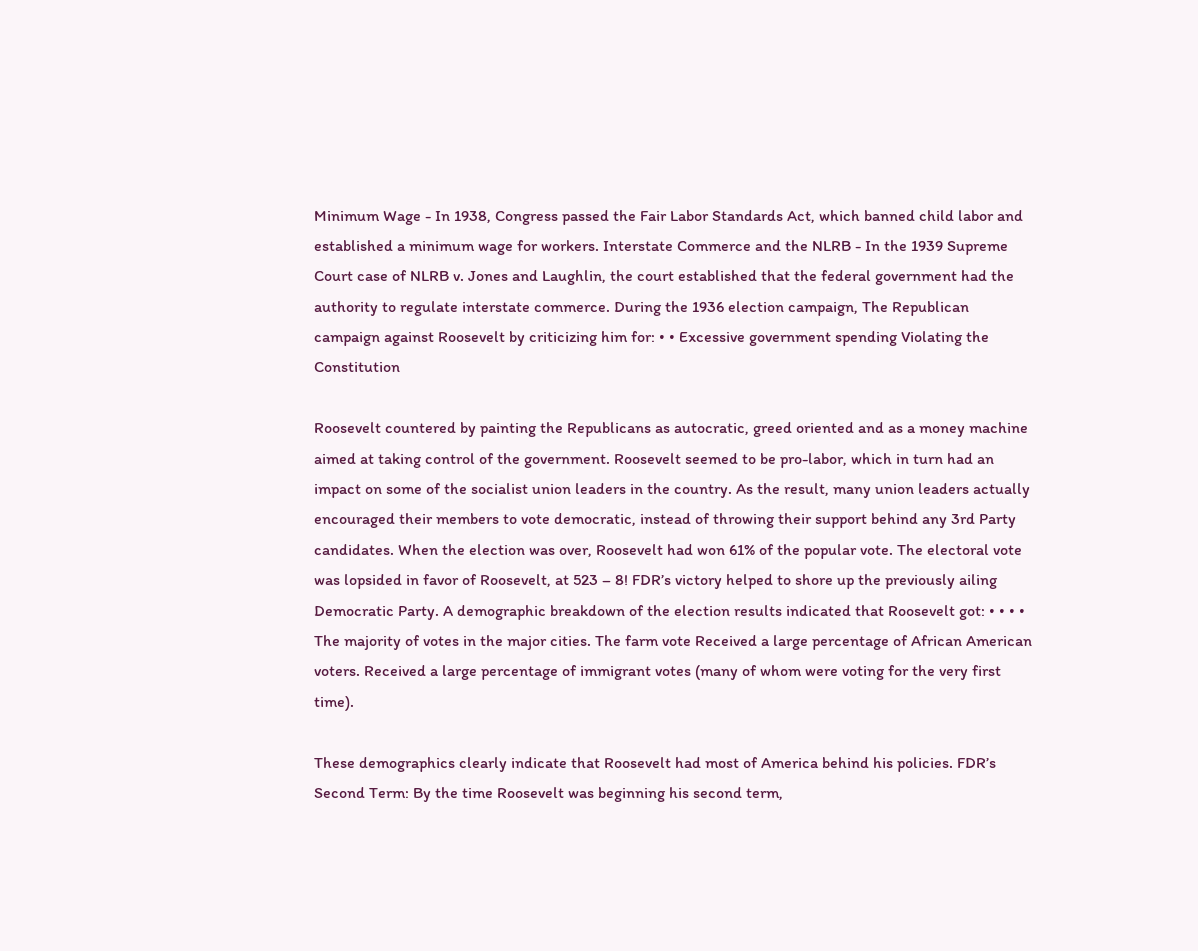Minimum Wage - In 1938, Congress passed the Fair Labor Standards Act, which banned child labor and established a minimum wage for workers. Interstate Commerce and the NLRB - In the 1939 Supreme Court case of NLRB v. Jones and Laughlin, the court established that the federal government had the authority to regulate interstate commerce. During the 1936 election campaign, The Republican campaign against Roosevelt by criticizing him for: • • Excessive government spending Violating the Constitution

Roosevelt countered by painting the Republicans as autocratic, greed oriented and as a money machine aimed at taking control of the government. Roosevelt seemed to be pro-labor, which in turn had an impact on some of the socialist union leaders in the country. As the result, many union leaders actually encouraged their members to vote democratic, instead of throwing their support behind any 3rd Party candidates. When the election was over, Roosevelt had won 61% of the popular vote. The electoral vote was lopsided in favor of Roosevelt, at 523 – 8! FDR’s victory helped to shore up the previously ailing Democratic Party. A demographic breakdown of the election results indicated that Roosevelt got: • • • • The majority of votes in the major cities. The farm vote Received a large percentage of African American voters. Received a large percentage of immigrant votes (many of whom were voting for the very first time).

These demographics clearly indicate that Roosevelt had most of America behind his policies. FDR’s Second Term: By the time Roosevelt was beginning his second term,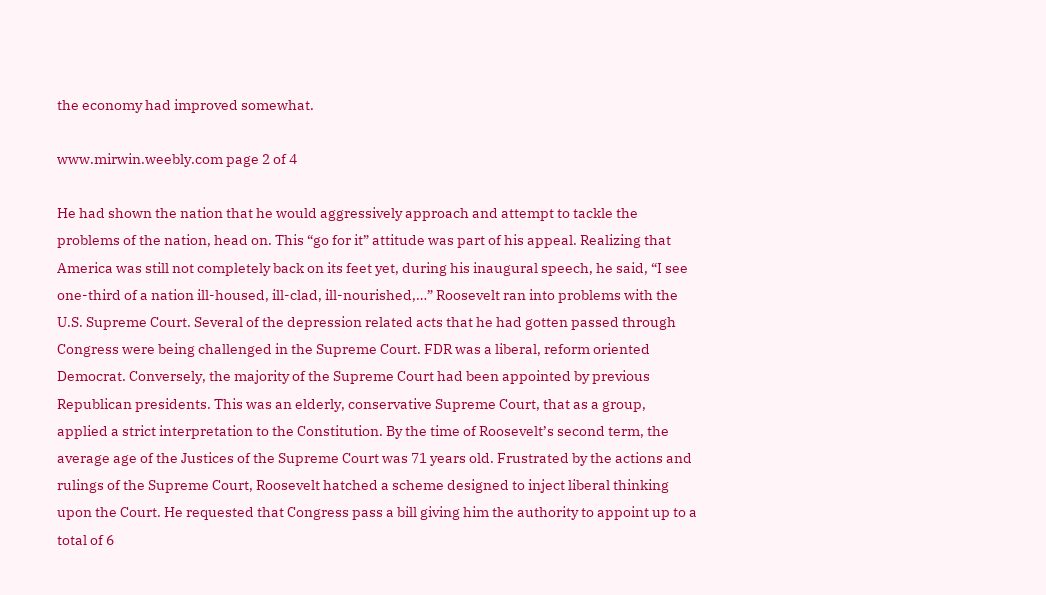the economy had improved somewhat.

www.mirwin.weebly.com page 2 of 4

He had shown the nation that he would aggressively approach and attempt to tackle the problems of the nation, head on. This “go for it” attitude was part of his appeal. Realizing that America was still not completely back on its feet yet, during his inaugural speech, he said, “I see one-third of a nation ill-housed, ill-clad, ill-nourished,…” Roosevelt ran into problems with the U.S. Supreme Court. Several of the depression related acts that he had gotten passed through Congress were being challenged in the Supreme Court. FDR was a liberal, reform oriented Democrat. Conversely, the majority of the Supreme Court had been appointed by previous Republican presidents. This was an elderly, conservative Supreme Court, that as a group, applied a strict interpretation to the Constitution. By the time of Roosevelt’s second term, the average age of the Justices of the Supreme Court was 71 years old. Frustrated by the actions and rulings of the Supreme Court, Roosevelt hatched a scheme designed to inject liberal thinking upon the Court. He requested that Congress pass a bill giving him the authority to appoint up to a total of 6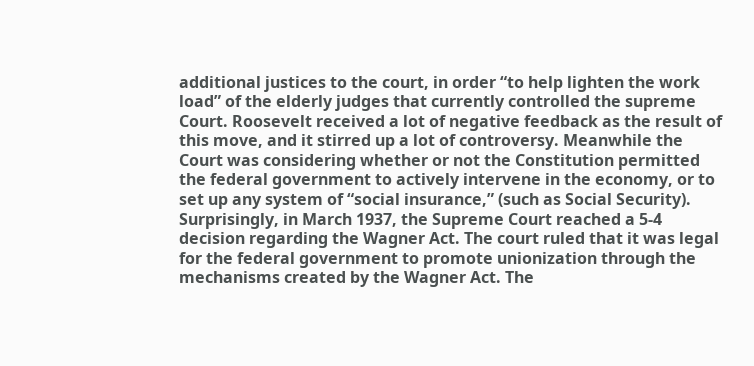additional justices to the court, in order “to help lighten the work load” of the elderly judges that currently controlled the supreme Court. Roosevelt received a lot of negative feedback as the result of this move, and it stirred up a lot of controversy. Meanwhile the Court was considering whether or not the Constitution permitted the federal government to actively intervene in the economy, or to set up any system of “social insurance,” (such as Social Security). Surprisingly, in March 1937, the Supreme Court reached a 5-4 decision regarding the Wagner Act. The court ruled that it was legal for the federal government to promote unionization through the mechanisms created by the Wagner Act. The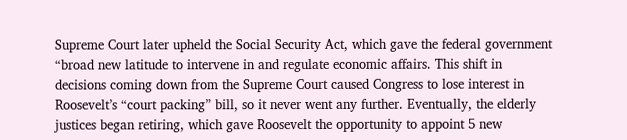Supreme Court later upheld the Social Security Act, which gave the federal government “broad new latitude to intervene in and regulate economic affairs. This shift in decisions coming down from the Supreme Court caused Congress to lose interest in Roosevelt’s “court packing” bill, so it never went any further. Eventually, the elderly justices began retiring, which gave Roosevelt the opportunity to appoint 5 new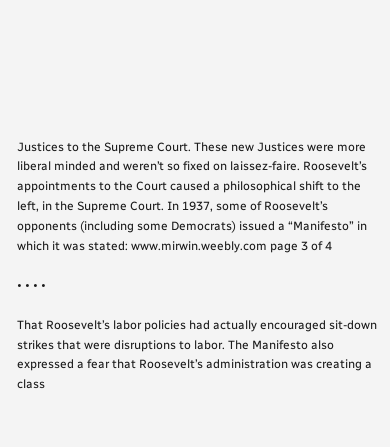Justices to the Supreme Court. These new Justices were more liberal minded and weren’t so fixed on laissez-faire. Roosevelt’s appointments to the Court caused a philosophical shift to the left, in the Supreme Court. In 1937, some of Roosevelt’s opponents (including some Democrats) issued a “Manifesto” in which it was stated: www.mirwin.weebly.com page 3 of 4

• • • •

That Roosevelt’s labor policies had actually encouraged sit-down strikes that were disruptions to labor. The Manifesto also expressed a fear that Roosevelt’s administration was creating a class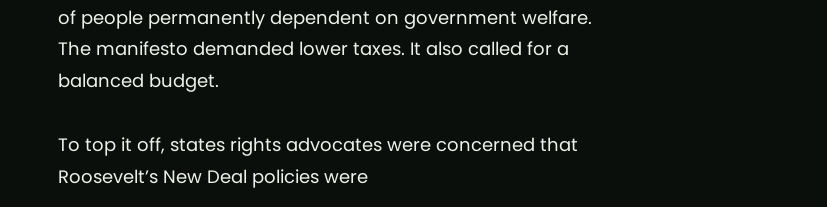of people permanently dependent on government welfare. The manifesto demanded lower taxes. It also called for a balanced budget.

To top it off, states rights advocates were concerned that Roosevelt’s New Deal policies were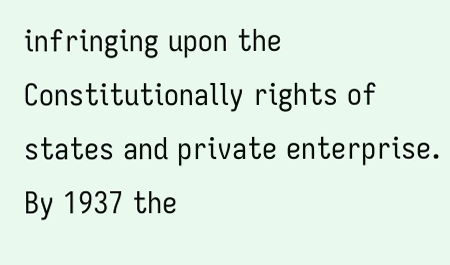infringing upon the Constitutionally rights of states and private enterprise. By 1937 the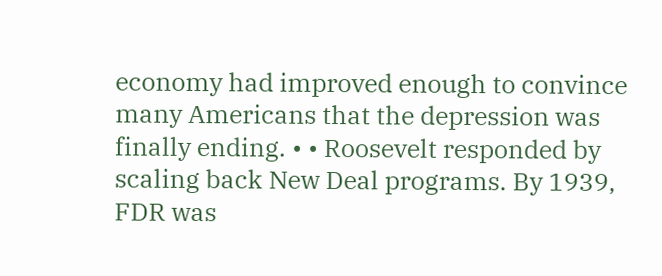economy had improved enough to convince many Americans that the depression was finally ending. • • Roosevelt responded by scaling back New Deal programs. By 1939, FDR was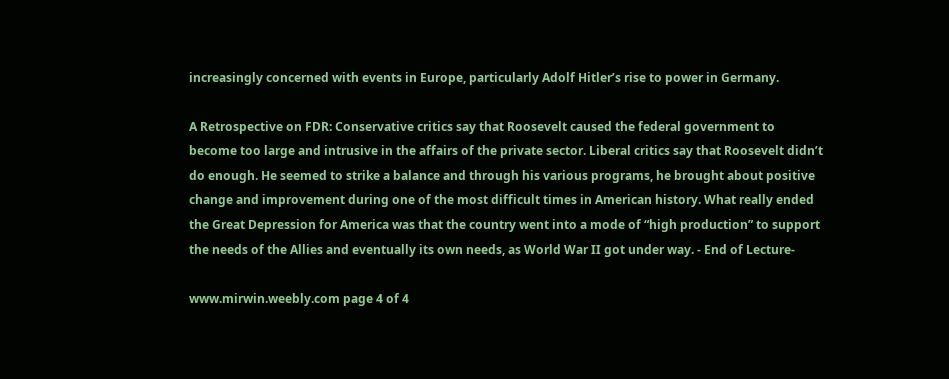increasingly concerned with events in Europe, particularly Adolf Hitler’s rise to power in Germany.

A Retrospective on FDR: Conservative critics say that Roosevelt caused the federal government to become too large and intrusive in the affairs of the private sector. Liberal critics say that Roosevelt didn’t do enough. He seemed to strike a balance and through his various programs, he brought about positive change and improvement during one of the most difficult times in American history. What really ended the Great Depression for America was that the country went into a mode of “high production” to support the needs of the Allies and eventually its own needs, as World War II got under way. - End of Lecture-

www.mirwin.weebly.com page 4 of 4